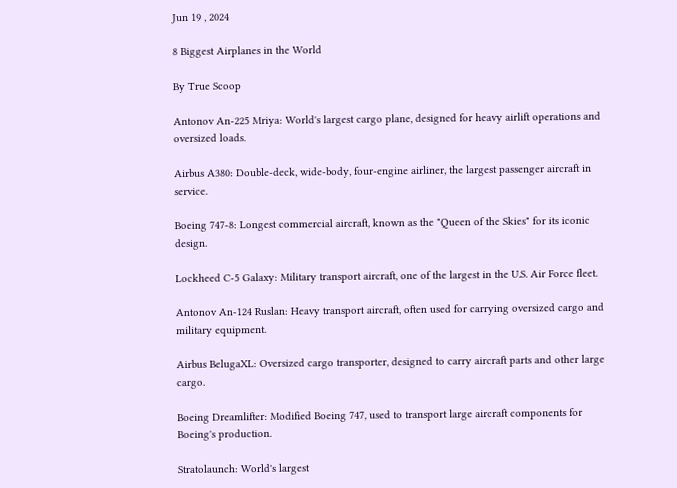Jun 19 , 2024

8 Biggest Airplanes in the World

By True Scoop

Antonov An-225 Mriya: World's largest cargo plane, designed for heavy airlift operations and oversized loads.

Airbus A380: Double-deck, wide-body, four-engine airliner, the largest passenger aircraft in service.

Boeing 747-8: Longest commercial aircraft, known as the "Queen of the Skies" for its iconic design.

Lockheed C-5 Galaxy: Military transport aircraft, one of the largest in the U.S. Air Force fleet.

Antonov An-124 Ruslan: Heavy transport aircraft, often used for carrying oversized cargo and military equipment.

Airbus BelugaXL: Oversized cargo transporter, designed to carry aircraft parts and other large cargo.

Boeing Dreamlifter: Modified Boeing 747, used to transport large aircraft components for Boeing's production.

Stratolaunch: World's largest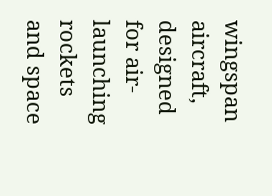wingspan aircraft, designed for air-launching rockets and space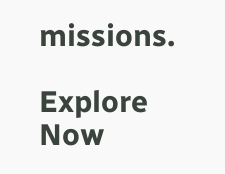missions.

Explore Now